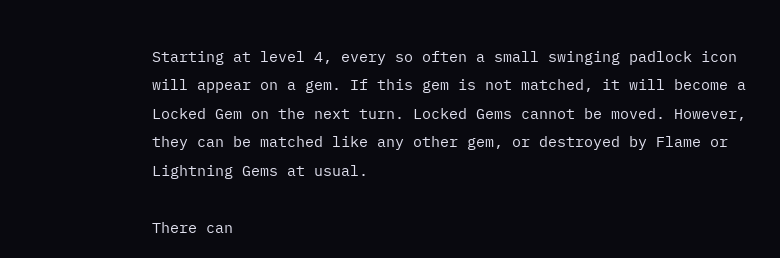Starting at level 4, every so often a small swinging padlock icon will appear on a gem. If this gem is not matched, it will become a Locked Gem on the next turn. Locked Gems cannot be moved. However, they can be matched like any other gem, or destroyed by Flame or Lightning Gems at usual.

There can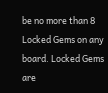be no more than 8 Locked Gems on any board. Locked Gems are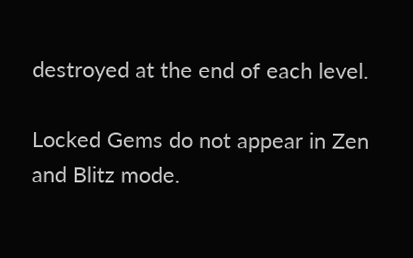destroyed at the end of each level.

Locked Gems do not appear in Zen and Blitz mode.